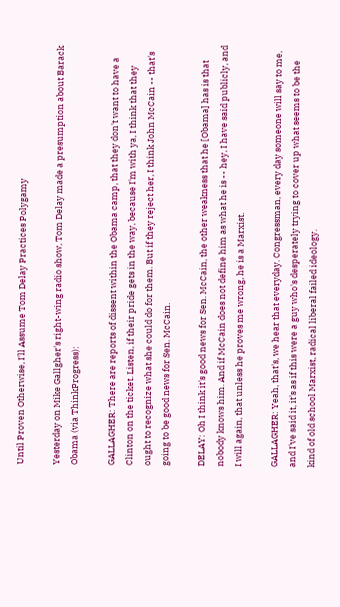Until Proven Otherwise, I'll Assume Tom Delay Practices Polygamy

Yesterday on Mike Gallgher's right-wing radio show, Tom Delay made a presumption about Barack Obama (via ThinkProgress):

GALLAGHER: There are reports of dissent within the Obama camp, that they don't want to have a Clinton on the ticket. Listen, if their pride gets in the way, because I'm with ya, I think that they ought to recognize what she could do for them. But if they reject her, I think John McCain -- that's going to be good news for Sen. McCain.

DELAY: Oh I think it's good news for Sen. McCain, the other weakness that he [Obama] has is that nobody knows him. And if McCain does not define him as what he is -- hey, I have said publicly, and I will again, that unless he proves me wrong, he is a Marxist.

GALLAGHER: Yeah, that's, we hear that everyday. Congressman, every day someone will say to me, and I've said it, it's as if this were a guy who's desperately trying to cover up what seems to be the kind of old school Marxist, radical liberal failed ideology.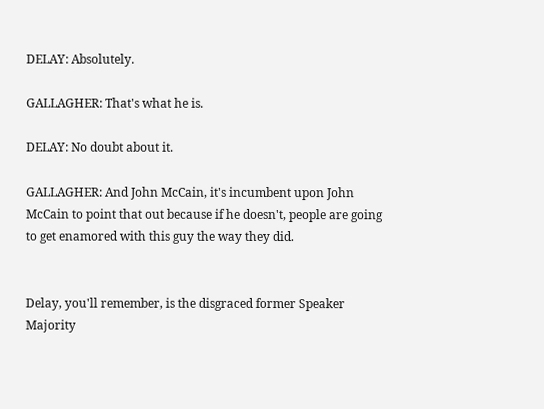DELAY: Absolutely.

GALLAGHER: That's what he is.

DELAY: No doubt about it.

GALLAGHER: And John McCain, it's incumbent upon John McCain to point that out because if he doesn't, people are going to get enamored with this guy the way they did.


Delay, you'll remember, is the disgraced former Speaker Majority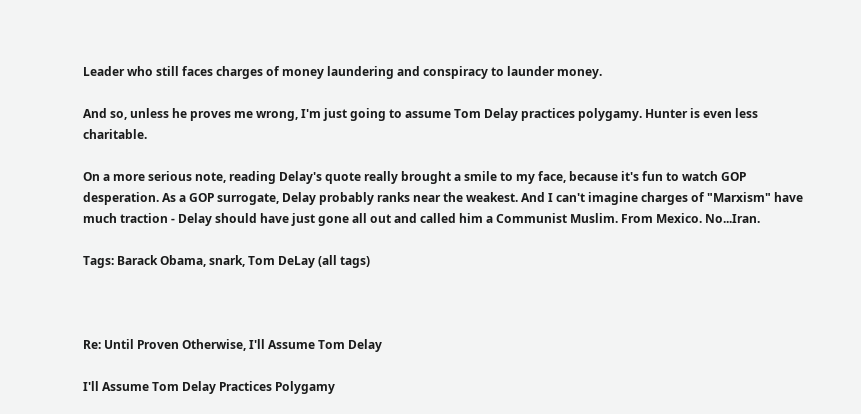Leader who still faces charges of money laundering and conspiracy to launder money.

And so, unless he proves me wrong, I'm just going to assume Tom Delay practices polygamy. Hunter is even less charitable.

On a more serious note, reading Delay's quote really brought a smile to my face, because it's fun to watch GOP desperation. As a GOP surrogate, Delay probably ranks near the weakest. And I can't imagine charges of "Marxism" have much traction - Delay should have just gone all out and called him a Communist Muslim. From Mexico. No...Iran.

Tags: Barack Obama, snark, Tom DeLay (all tags)



Re: Until Proven Otherwise, I'll Assume Tom Delay

I'll Assume Tom Delay Practices Polygamy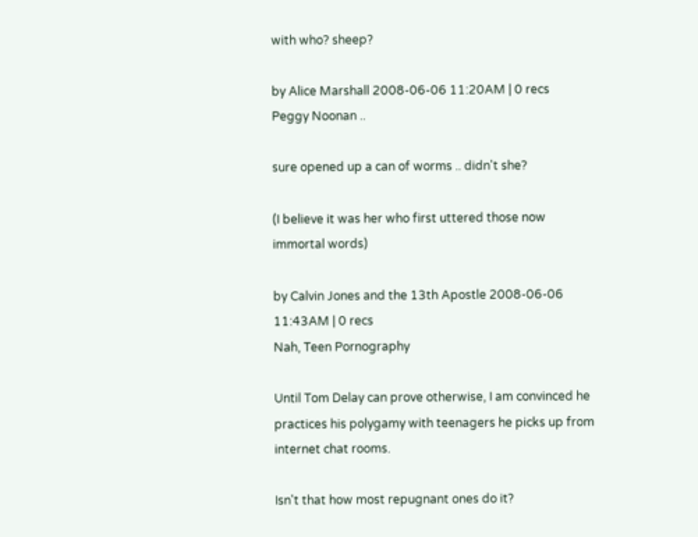with who? sheep?

by Alice Marshall 2008-06-06 11:20AM | 0 recs
Peggy Noonan ..

sure opened up a can of worms .. didn't she?

(I believe it was her who first uttered those now immortal words)

by Calvin Jones and the 13th Apostle 2008-06-06 11:43AM | 0 recs
Nah, Teen Pornography

Until Tom Delay can prove otherwise, I am convinced he practices his polygamy with teenagers he picks up from internet chat rooms.

Isn't that how most repugnant ones do it?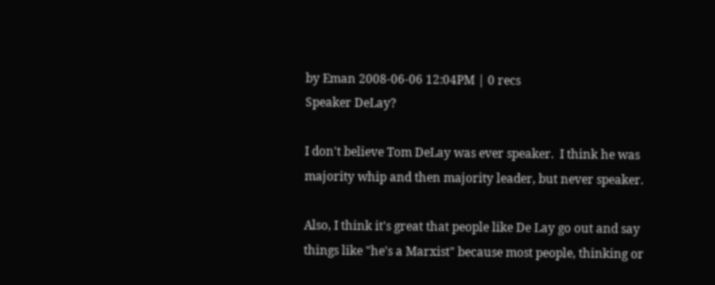by Eman 2008-06-06 12:04PM | 0 recs
Speaker DeLay?

I don't believe Tom DeLay was ever speaker.  I think he was majority whip and then majority leader, but never speaker.

Also, I think it's great that people like De Lay go out and say things like "he's a Marxist" because most people, thinking or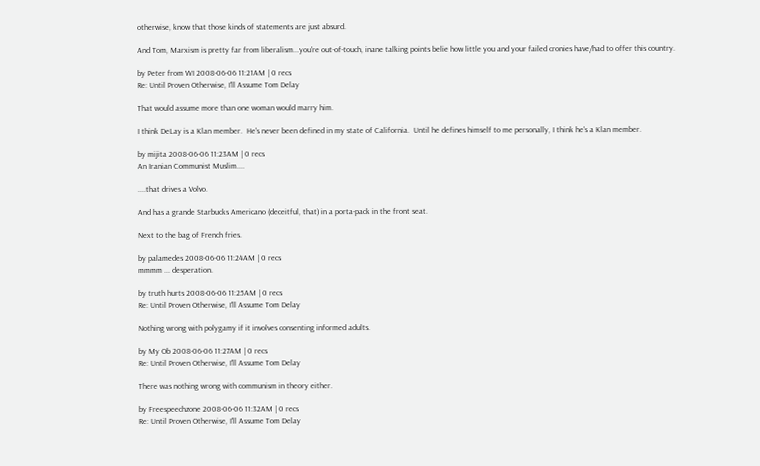otherwise, know that those kinds of statements are just absurd.

And Tom, Marxism is pretty far from liberalism...you're out-of-touch, inane talking points belie how little you and your failed cronies have/had to offer this country.

by Peter from WI 2008-06-06 11:21AM | 0 recs
Re: Until Proven Otherwise, I'll Assume Tom Delay

That would assume more than one woman would marry him.

I think DeLay is a Klan member.  He's never been defined in my state of California.  Until he defines himself to me personally, I think he's a Klan member.

by mijita 2008-06-06 11:23AM | 0 recs
An Iranian Communist Muslim....

....that drives a Volvo.

And has a grande Starbucks Americano (deceitful, that) in a porta-pack in the front seat.

Next to the bag of French fries.

by palamedes 2008-06-06 11:24AM | 0 recs
mmmm ... desperation.

by truth hurts 2008-06-06 11:25AM | 0 recs
Re: Until Proven Otherwise, I'll Assume Tom Delay

Nothing wrong with polygamy if it involves consenting informed adults.

by My Ob 2008-06-06 11:27AM | 0 recs
Re: Until Proven Otherwise, I'll Assume Tom Delay

There was nothing wrong with communism in theory either.

by Freespeechzone 2008-06-06 11:32AM | 0 recs
Re: Until Proven Otherwise, I'll Assume Tom Delay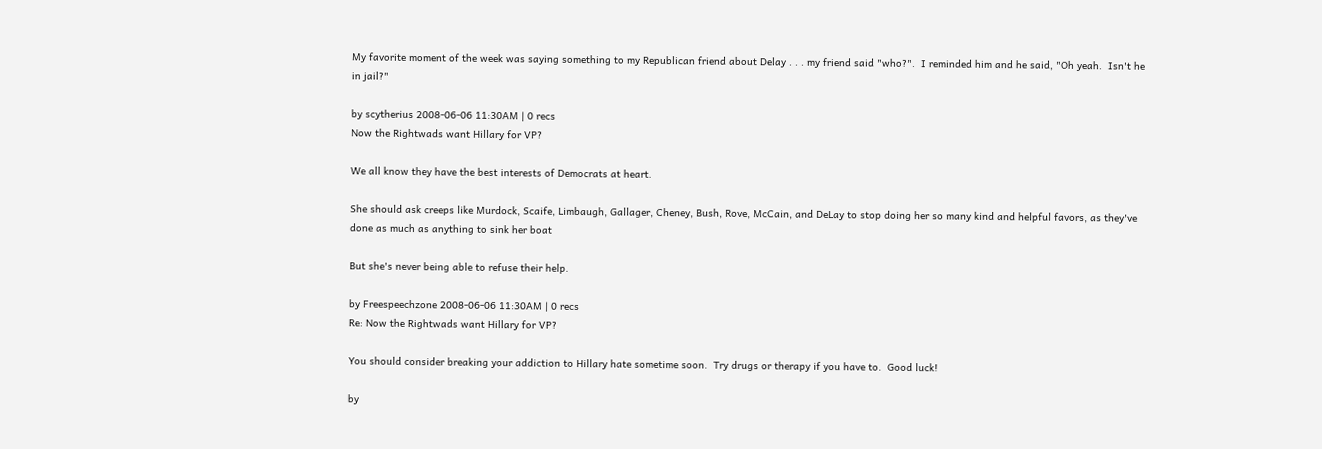My favorite moment of the week was saying something to my Republican friend about Delay . . . my friend said "who?".  I reminded him and he said, "Oh yeah.  Isn't he in jail?"

by scytherius 2008-06-06 11:30AM | 0 recs
Now the Rightwads want Hillary for VP?

We all know they have the best interests of Democrats at heart.

She should ask creeps like Murdock, Scaife, Limbaugh, Gallager, Cheney, Bush, Rove, McCain, and DeLay to stop doing her so many kind and helpful favors, as they've done as much as anything to sink her boat

But she's never being able to refuse their help.

by Freespeechzone 2008-06-06 11:30AM | 0 recs
Re: Now the Rightwads want Hillary for VP?

You should consider breaking your addiction to Hillary hate sometime soon.  Try drugs or therapy if you have to.  Good luck!

by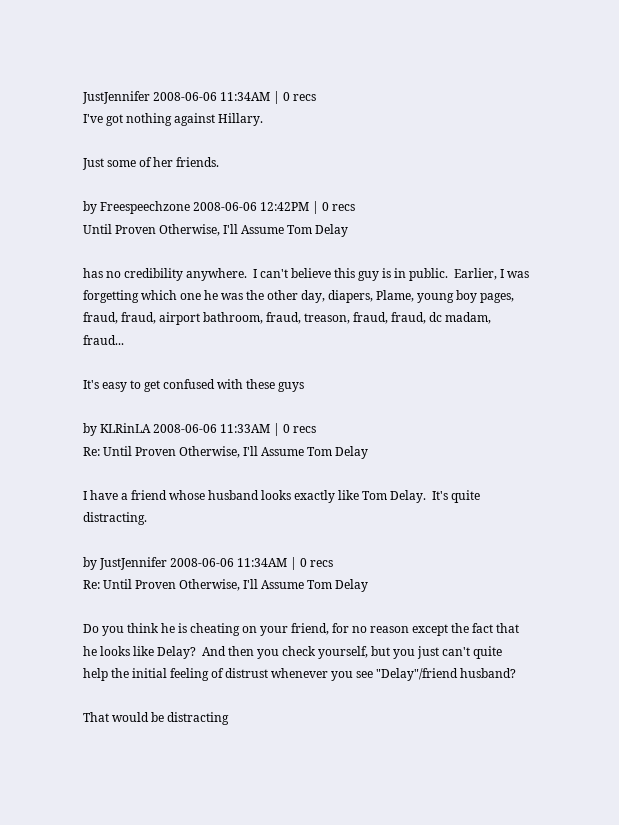JustJennifer 2008-06-06 11:34AM | 0 recs
I've got nothing against Hillary.

Just some of her friends.

by Freespeechzone 2008-06-06 12:42PM | 0 recs
Until Proven Otherwise, I'll Assume Tom Delay

has no credibility anywhere.  I can't believe this guy is in public.  Earlier, I was forgetting which one he was the other day, diapers, Plame, young boy pages, fraud, fraud, airport bathroom, fraud, treason, fraud, fraud, dc madam, fraud...

It's easy to get confused with these guys

by KLRinLA 2008-06-06 11:33AM | 0 recs
Re: Until Proven Otherwise, I'll Assume Tom Delay

I have a friend whose husband looks exactly like Tom Delay.  It's quite distracting.

by JustJennifer 2008-06-06 11:34AM | 0 recs
Re: Until Proven Otherwise, I'll Assume Tom Delay

Do you think he is cheating on your friend, for no reason except the fact that he looks like Delay?  And then you check yourself, but you just can't quite help the initial feeling of distrust whenever you see "Delay"/friend husband?

That would be distracting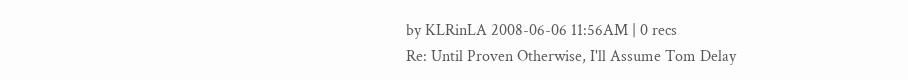by KLRinLA 2008-06-06 11:56AM | 0 recs
Re: Until Proven Otherwise, I'll Assume Tom Delay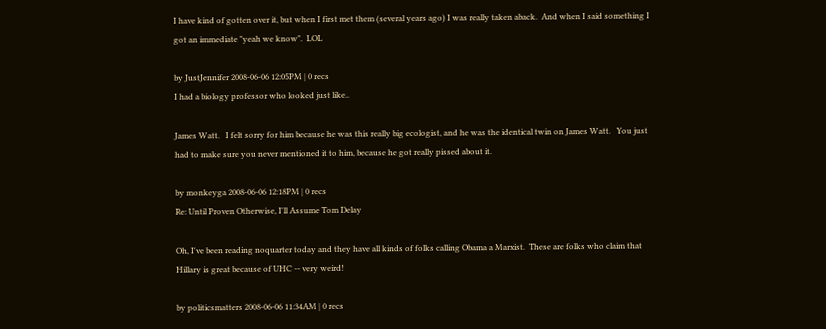I have kind of gotten over it, but when I first met them (several years ago) I was really taken aback.  And when I said something I got an immediate "yeah we know".  LOL

by JustJennifer 2008-06-06 12:05PM | 0 recs
I had a biology professor who looked just like..

James Watt.   I felt sorry for him because he was this really big ecologist, and he was the identical twin on James Watt.   You just had to make sure you never mentioned it to him, because he got really pissed about it.

by monkeyga 2008-06-06 12:18PM | 0 recs
Re: Until Proven Otherwise, I'll Assume Tom Delay

Oh, I've been reading noquarter today and they have all kinds of folks calling Obama a Marxist.  These are folks who claim that Hillary is great because of UHC -- very weird!

by politicsmatters 2008-06-06 11:34AM | 0 recs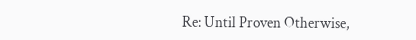Re: Until Proven Otherwise,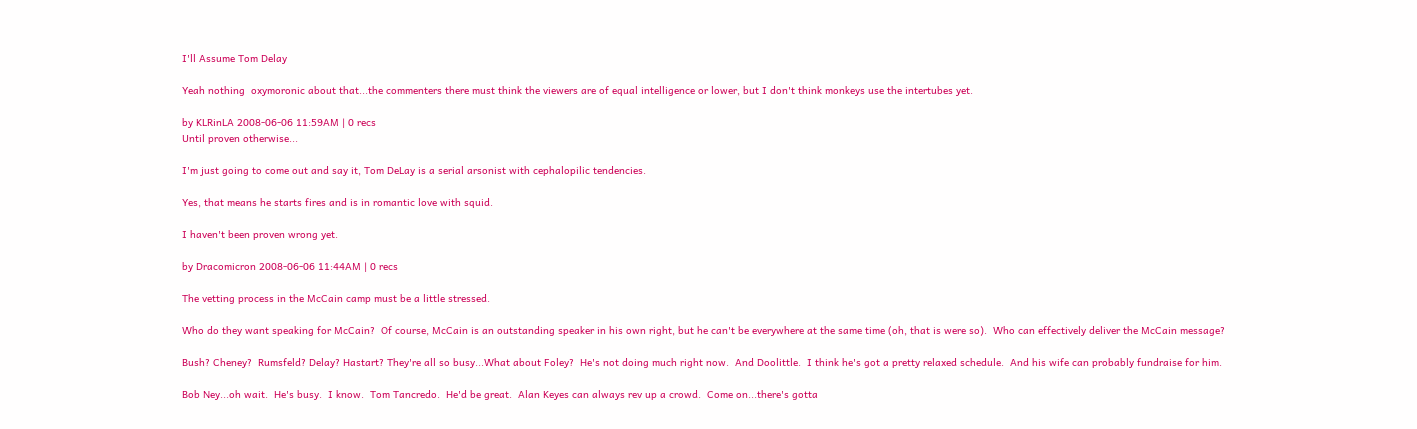I'll Assume Tom Delay

Yeah nothing  oxymoronic about that...the commenters there must think the viewers are of equal intelligence or lower, but I don't think monkeys use the intertubes yet.

by KLRinLA 2008-06-06 11:59AM | 0 recs
Until proven otherwise...

I'm just going to come out and say it, Tom DeLay is a serial arsonist with cephalopilic tendencies.

Yes, that means he starts fires and is in romantic love with squid.

I haven't been proven wrong yet.

by Dracomicron 2008-06-06 11:44AM | 0 recs

The vetting process in the McCain camp must be a little stressed.

Who do they want speaking for McCain?  Of course, McCain is an outstanding speaker in his own right, but he can't be everywhere at the same time (oh, that is were so).  Who can effectively deliver the McCain message?

Bush? Cheney?  Rumsfeld? Delay? Hastart? They're all so busy...What about Foley?  He's not doing much right now.  And Doolittle.  I think he's got a pretty relaxed schedule.  And his wife can probably fundraise for him.

Bob Ney...oh wait.  He's busy.  I know.  Tom Tancredo.  He'd be great.  Alan Keyes can always rev up a crowd.  Come on...there's gotta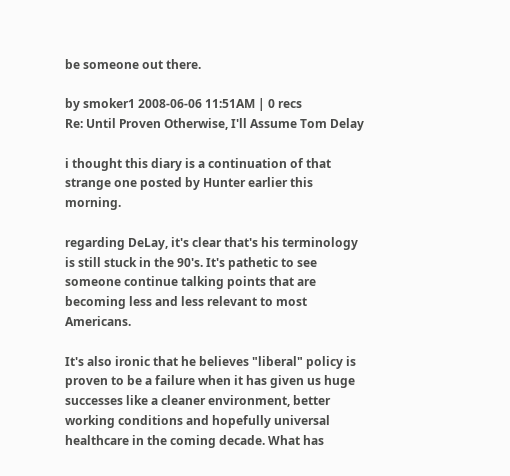be someone out there.

by smoker1 2008-06-06 11:51AM | 0 recs
Re: Until Proven Otherwise, I'll Assume Tom Delay

i thought this diary is a continuation of that strange one posted by Hunter earlier this morning.

regarding DeLay, it's clear that's his terminology is still stuck in the 90's. It's pathetic to see someone continue talking points that are becoming less and less relevant to most Americans.

It's also ironic that he believes "liberal" policy is proven to be a failure when it has given us huge successes like a cleaner environment, better working conditions and hopefully universal healthcare in the coming decade. What has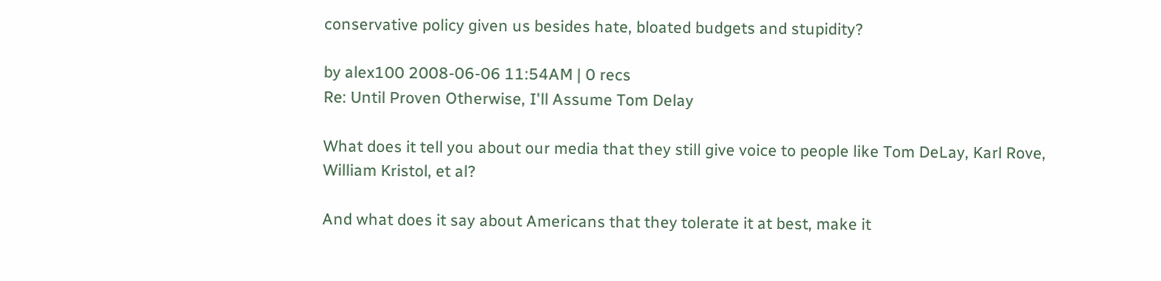conservative policy given us besides hate, bloated budgets and stupidity?

by alex100 2008-06-06 11:54AM | 0 recs
Re: Until Proven Otherwise, I'll Assume Tom Delay

What does it tell you about our media that they still give voice to people like Tom DeLay, Karl Rove, William Kristol, et al?

And what does it say about Americans that they tolerate it at best, make it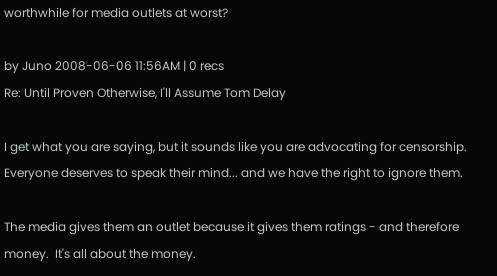worthwhile for media outlets at worst?

by Juno 2008-06-06 11:56AM | 0 recs
Re: Until Proven Otherwise, I'll Assume Tom Delay

I get what you are saying, but it sounds like you are advocating for censorship.  Everyone deserves to speak their mind... and we have the right to ignore them.

The media gives them an outlet because it gives them ratings - and therefore money.  It's all about the money.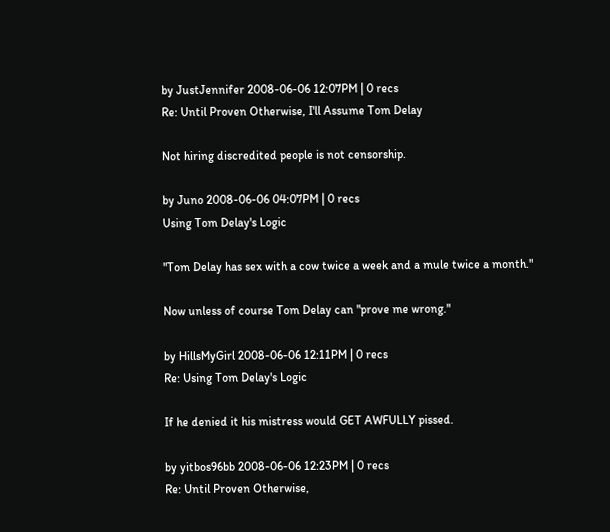by JustJennifer 2008-06-06 12:07PM | 0 recs
Re: Until Proven Otherwise, I'll Assume Tom Delay

Not hiring discredited people is not censorship.

by Juno 2008-06-06 04:07PM | 0 recs
Using Tom Delay's Logic

"Tom Delay has sex with a cow twice a week and a mule twice a month."

Now unless of course Tom Delay can "prove me wrong."

by HillsMyGirl 2008-06-06 12:11PM | 0 recs
Re: Using Tom Delay's Logic

If he denied it his mistress would GET AWFULLY pissed.

by yitbos96bb 2008-06-06 12:23PM | 0 recs
Re: Until Proven Otherwise,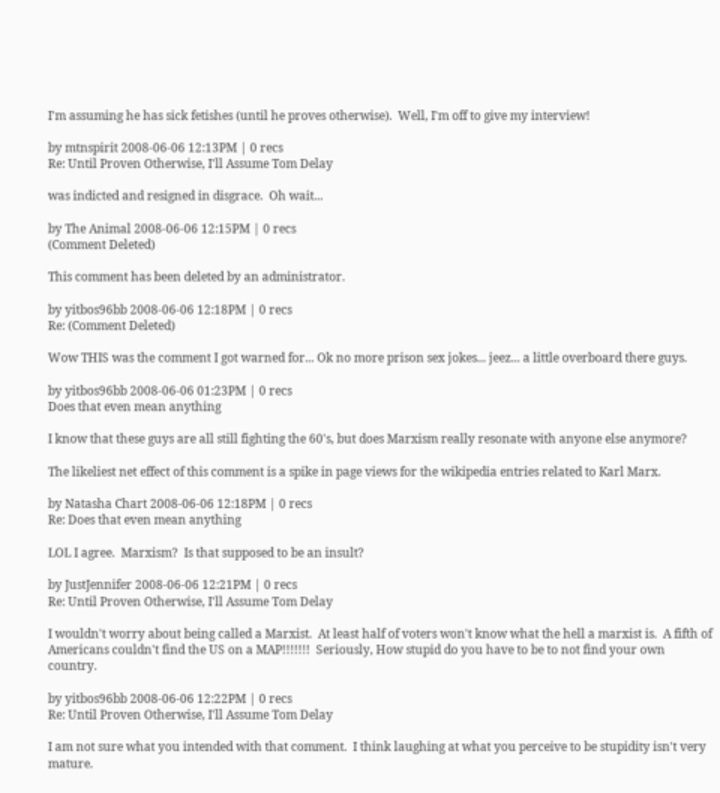I'm assuming he has sick fetishes (until he proves otherwise).  Well, I'm off to give my interview!

by mtnspirit 2008-06-06 12:13PM | 0 recs
Re: Until Proven Otherwise, I'll Assume Tom Delay

was indicted and resigned in disgrace.  Oh wait...

by The Animal 2008-06-06 12:15PM | 0 recs
(Comment Deleted)

This comment has been deleted by an administrator.

by yitbos96bb 2008-06-06 12:18PM | 0 recs
Re: (Comment Deleted)

Wow THIS was the comment I got warned for... Ok no more prison sex jokes... jeez... a little overboard there guys.

by yitbos96bb 2008-06-06 01:23PM | 0 recs
Does that even mean anything

I know that these guys are all still fighting the 60's, but does Marxism really resonate with anyone else anymore?

The likeliest net effect of this comment is a spike in page views for the wikipedia entries related to Karl Marx.

by Natasha Chart 2008-06-06 12:18PM | 0 recs
Re: Does that even mean anything

LOL I agree.  Marxism?  Is that supposed to be an insult?

by JustJennifer 2008-06-06 12:21PM | 0 recs
Re: Until Proven Otherwise, I'll Assume Tom Delay

I wouldn't worry about being called a Marxist.  At least half of voters won't know what the hell a marxist is.  A fifth of Americans couldn't find the US on a MAP!!!!!!!  Seriously, How stupid do you have to be to not find your own country.

by yitbos96bb 2008-06-06 12:22PM | 0 recs
Re: Until Proven Otherwise, I'll Assume Tom Delay

I am not sure what you intended with that comment.  I think laughing at what you perceive to be stupidity isn't very mature.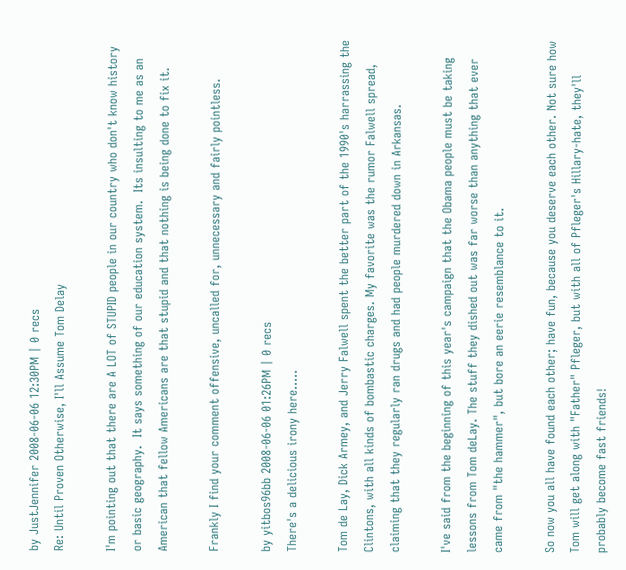by JustJennifer 2008-06-06 12:30PM | 0 recs
Re: Until Proven Otherwise, I'll Assume Tom Delay

I'm pointing out that there are A LOT of STUPID people in our country who don't know history or basic geography.  It says something of our education system.  Its insulting to me as an American that fellow Americans are that stupid and that nothing is being done to fix it.

Frankly I find your comment offensive, uncalled for, unnecessary and fairly pointless.

by yitbos96bb 2008-06-06 01:26PM | 0 recs
There's a delicious irony here.....

Tom de Lay, Dick Armey, and Jerry Falwell spent the better part of the 1990's harrassing the Clintons, with all kinds of bombastic charges. My favorite was the rumor Falwell spread, claiming that they regularly ran drugs and had people murdered down in Arkansas.

I've said from the beginning of this year's campaign that the Obama people must be taking lessons from Tom deLay. The stuff they dished out was far worse than anything that ever came from "the hammer", but bore an eerie resemblance to it.

So now you all have found each other; have fun, because you deserve each other. Not sure how Tom will get along with "Father" Pfleger, but with all of Pfleger's Hillary-hate, they'll probably become fast friends!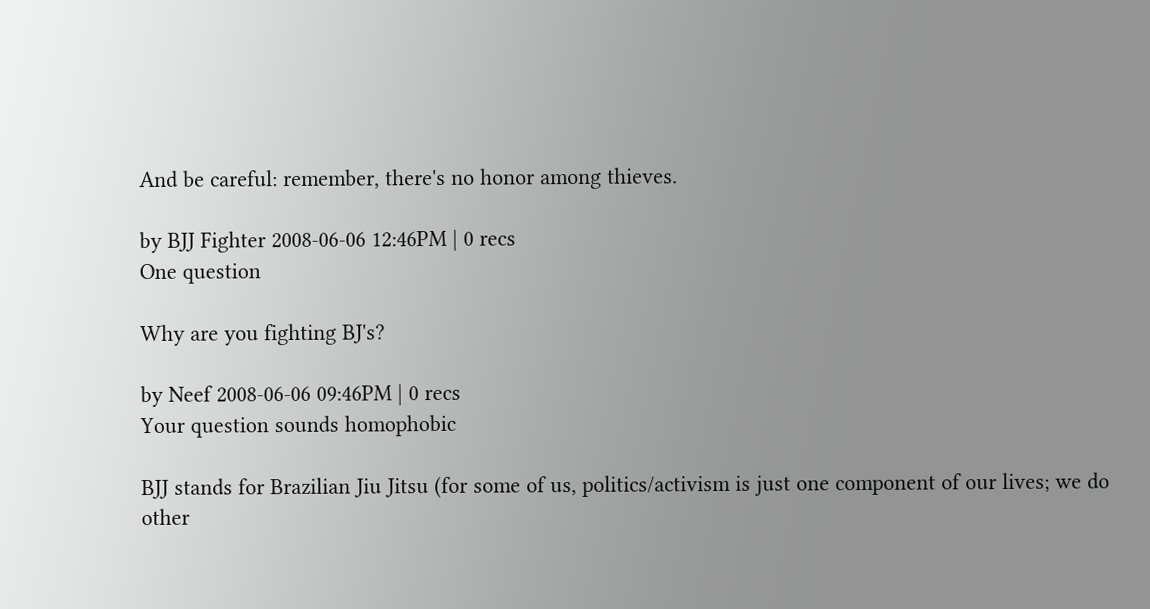And be careful: remember, there's no honor among thieves.

by BJJ Fighter 2008-06-06 12:46PM | 0 recs
One question

Why are you fighting BJ's?

by Neef 2008-06-06 09:46PM | 0 recs
Your question sounds homophobic

BJJ stands for Brazilian Jiu Jitsu (for some of us, politics/activism is just one component of our lives; we do other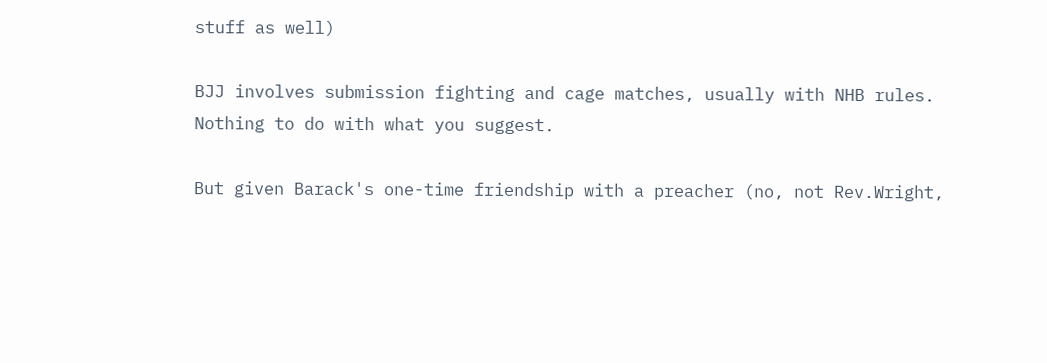stuff as well)

BJJ involves submission fighting and cage matches, usually with NHB rules. Nothing to do with what you suggest.

But given Barack's one-time friendship with a preacher (no, not Rev.Wright,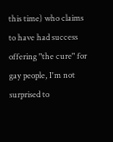this time) who claims to have had success offering "the cure" for gay people, I'm not surprised to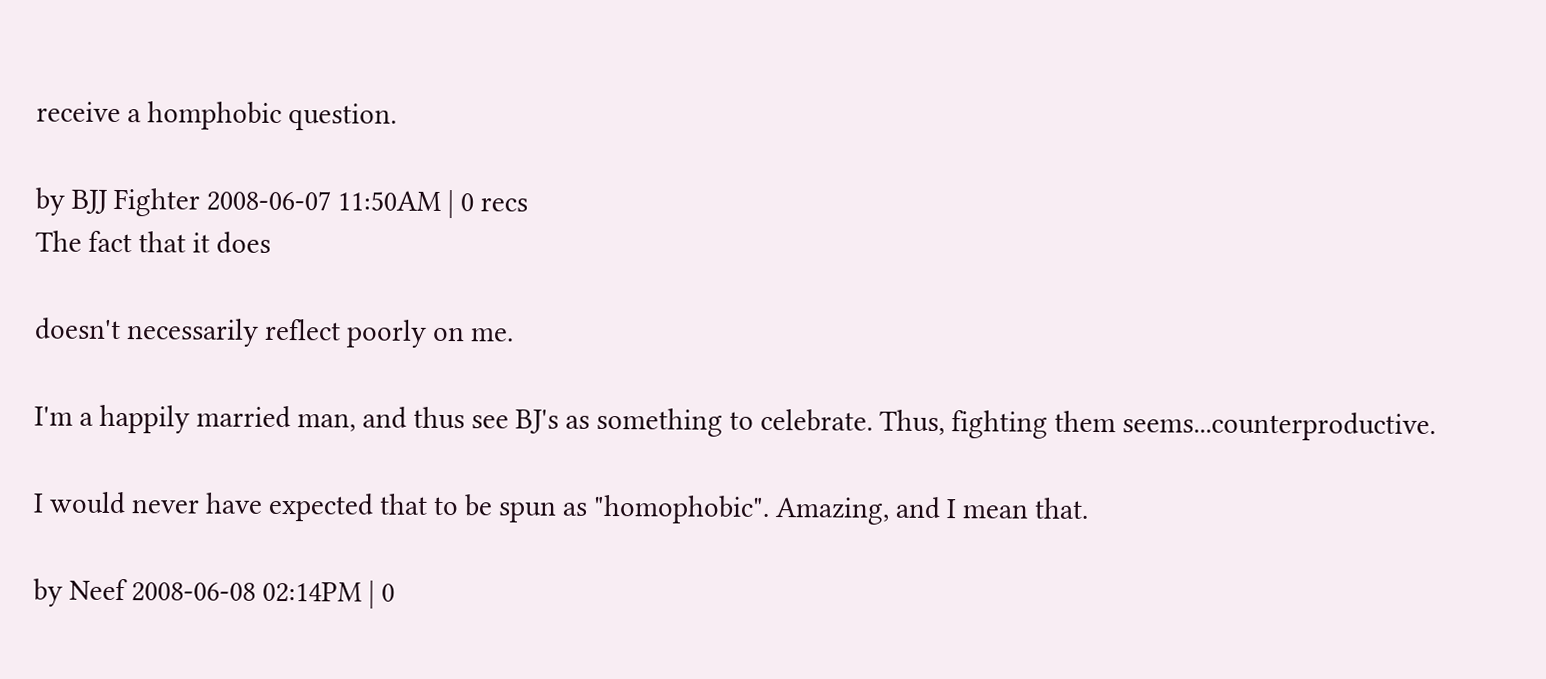receive a homphobic question.

by BJJ Fighter 2008-06-07 11:50AM | 0 recs
The fact that it does

doesn't necessarily reflect poorly on me.

I'm a happily married man, and thus see BJ's as something to celebrate. Thus, fighting them seems...counterproductive.

I would never have expected that to be spun as "homophobic". Amazing, and I mean that.

by Neef 2008-06-08 02:14PM | 0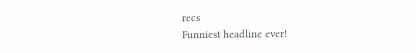recs
Funniest headline ever!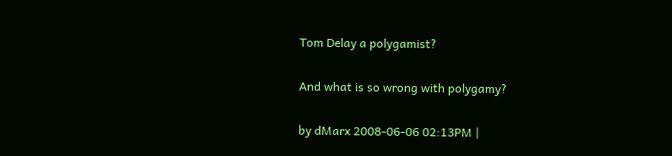Tom Delay a polygamist?

And what is so wrong with polygamy?

by dMarx 2008-06-06 02:13PM |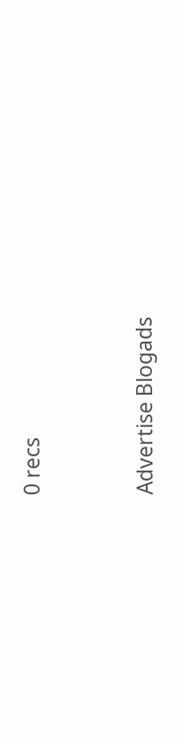0 recs


Advertise Blogads